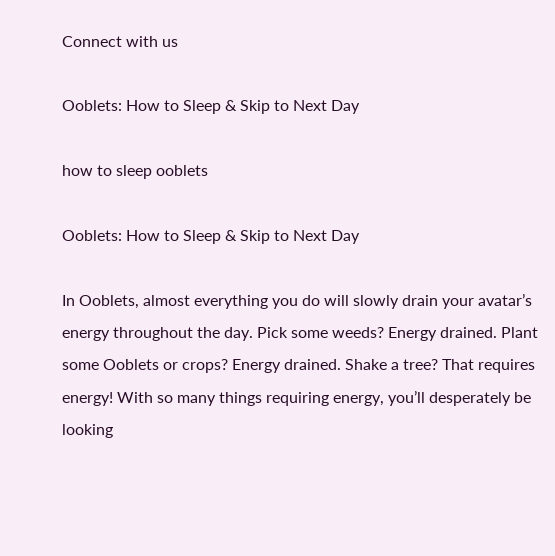Connect with us

Ooblets: How to Sleep & Skip to Next Day

how to sleep ooblets

Ooblets: How to Sleep & Skip to Next Day

In Ooblets, almost everything you do will slowly drain your avatar’s energy throughout the day. Pick some weeds? Energy drained. Plant some Ooblets or crops? Energy drained. Shake a tree? That requires energy! With so many things requiring energy, you’ll desperately be looking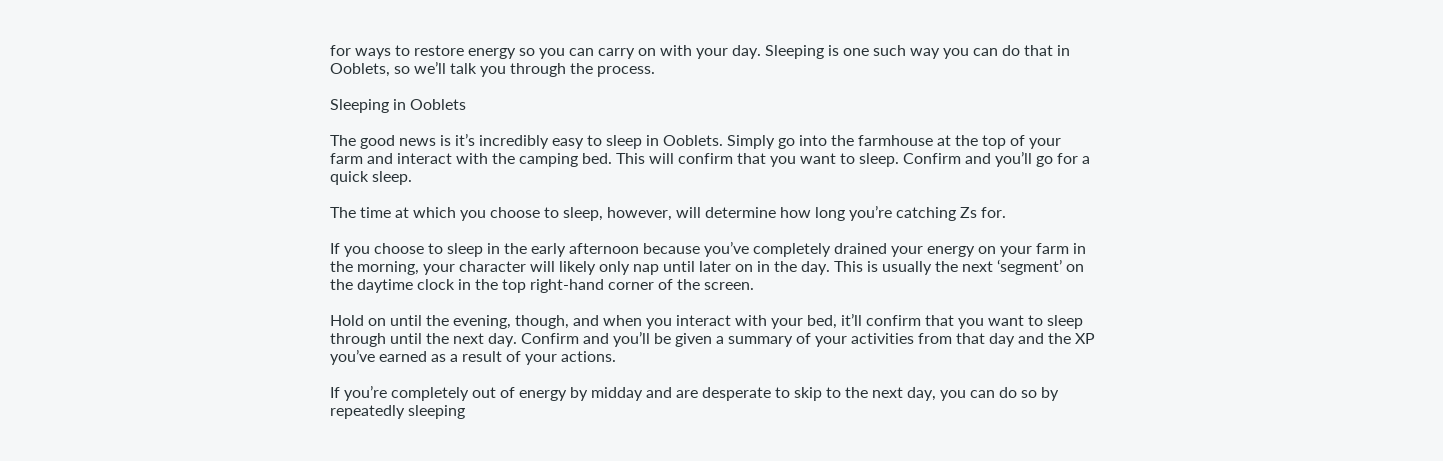for ways to restore energy so you can carry on with your day. Sleeping is one such way you can do that in Ooblets, so we’ll talk you through the process.

Sleeping in Ooblets

The good news is it’s incredibly easy to sleep in Ooblets. Simply go into the farmhouse at the top of your farm and interact with the camping bed. This will confirm that you want to sleep. Confirm and you’ll go for a quick sleep.

The time at which you choose to sleep, however, will determine how long you’re catching Zs for.

If you choose to sleep in the early afternoon because you’ve completely drained your energy on your farm in the morning, your character will likely only nap until later on in the day. This is usually the next ‘segment’ on the daytime clock in the top right-hand corner of the screen.

Hold on until the evening, though, and when you interact with your bed, it’ll confirm that you want to sleep through until the next day. Confirm and you’ll be given a summary of your activities from that day and the XP you’ve earned as a result of your actions.

If you’re completely out of energy by midday and are desperate to skip to the next day, you can do so by repeatedly sleeping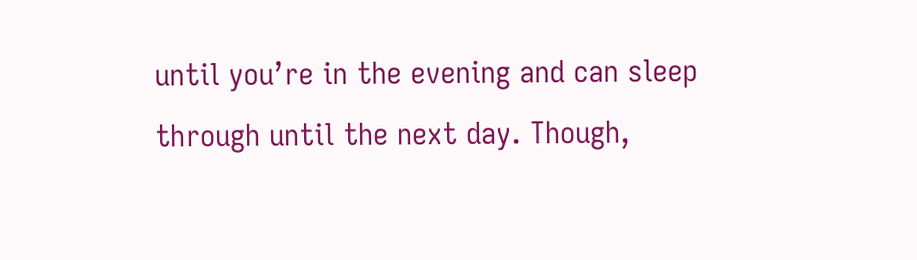until you’re in the evening and can sleep through until the next day. Though,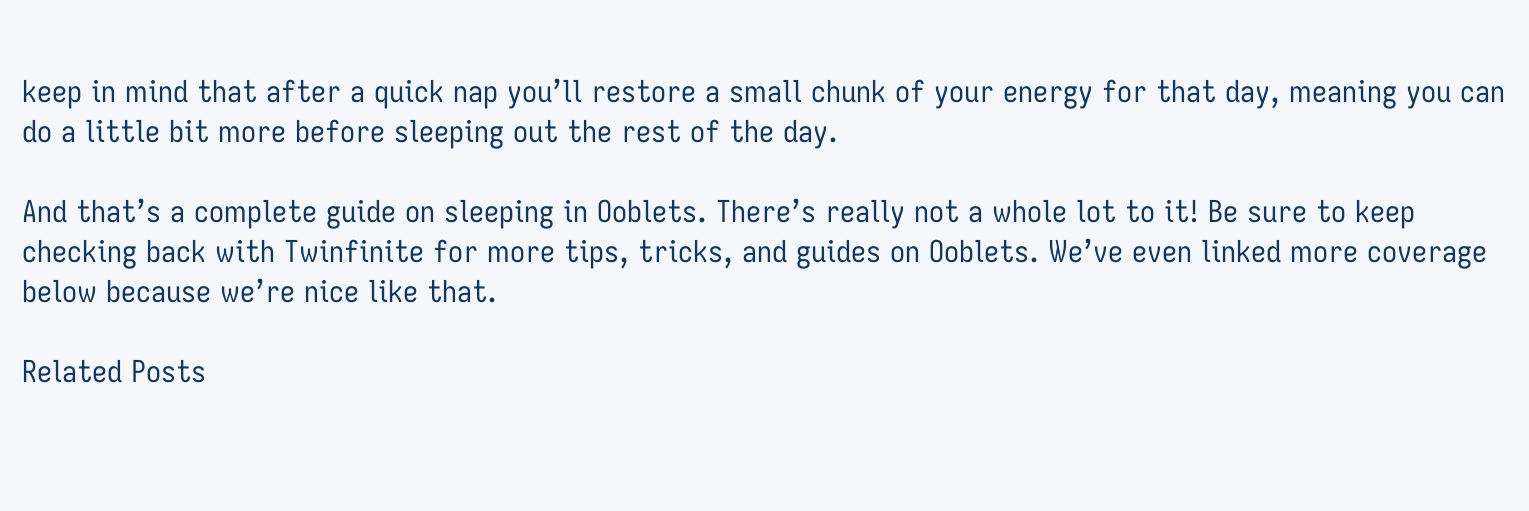keep in mind that after a quick nap you’ll restore a small chunk of your energy for that day, meaning you can do a little bit more before sleeping out the rest of the day.

And that’s a complete guide on sleeping in Ooblets. There’s really not a whole lot to it! Be sure to keep checking back with Twinfinite for more tips, tricks, and guides on Ooblets. We’ve even linked more coverage below because we’re nice like that.

Related Posts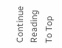Continue Reading
To Top